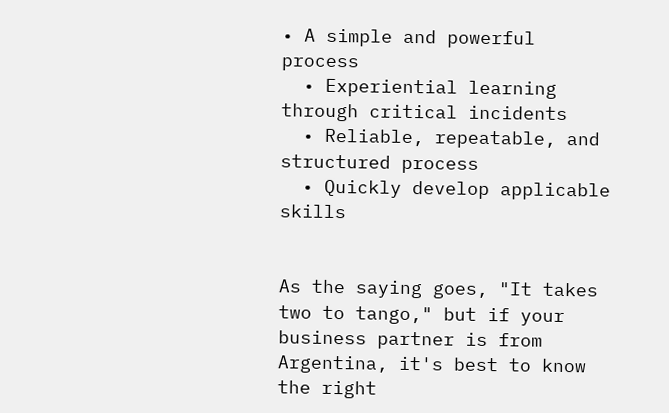• A simple and powerful process
  • Experiential learning through critical incidents
  • Reliable, repeatable, and structured process
  • Quickly develop applicable skills


As the saying goes, "It takes two to tango," but if your business partner is from Argentina, it's best to know the right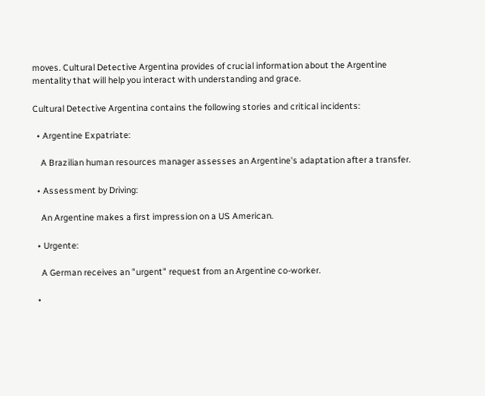moves. Cultural Detective Argentina provides of crucial information about the Argentine mentality that will help you interact with understanding and grace.

Cultural Detective Argentina contains the following stories and critical incidents:

  • Argentine Expatriate:

    A Brazilian human resources manager assesses an Argentine's adaptation after a transfer.

  • Assessment by Driving:

    An Argentine makes a first impression on a US American.

  • Urgente:

    A German receives an "urgent" request from an Argentine co-worker.

  •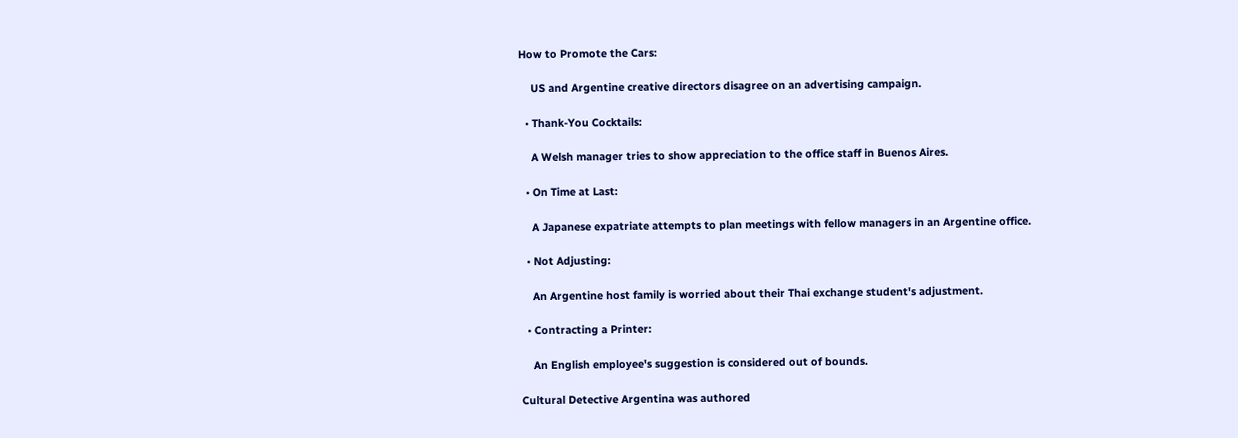How to Promote the Cars:

    US and Argentine creative directors disagree on an advertising campaign.

  • Thank-You Cocktails:

    A Welsh manager tries to show appreciation to the office staff in Buenos Aires.

  • On Time at Last:

    A Japanese expatriate attempts to plan meetings with fellow managers in an Argentine office.

  • Not Adjusting:

    An Argentine host family is worried about their Thai exchange student's adjustment.

  • Contracting a Printer:

    An English employee's suggestion is considered out of bounds.

Cultural Detective Argentina was authored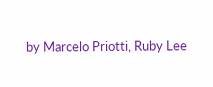by Marcelo Priotti, Ruby Lee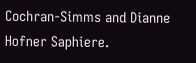Cochran-Simms and Dianne Hofner Saphiere.